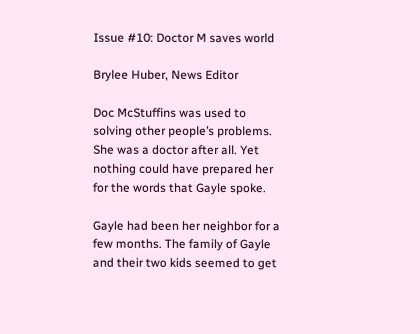Issue #10: Doctor M saves world

Brylee Huber, News Editor

Doc McStuffins was used to solving other people’s problems. She was a doctor after all. Yet nothing could have prepared her for the words that Gayle spoke.

Gayle had been her neighbor for a few months. The family of Gayle and their two kids seemed to get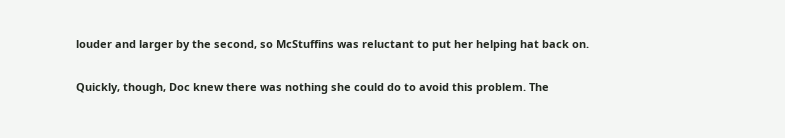louder and larger by the second, so McStuffins was reluctant to put her helping hat back on.

Quickly, though, Doc knew there was nothing she could do to avoid this problem. The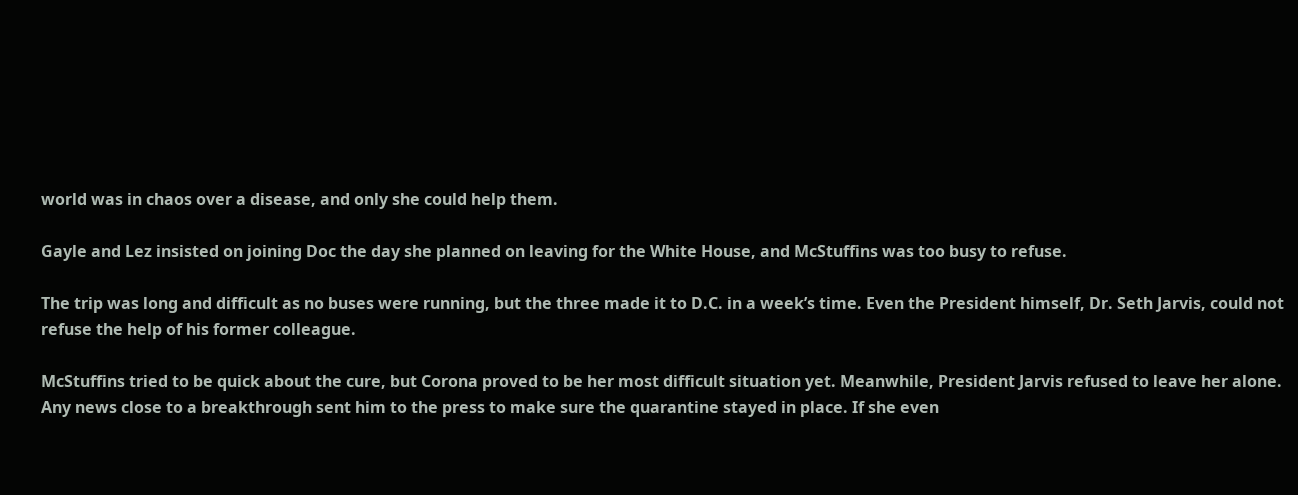world was in chaos over a disease, and only she could help them.

Gayle and Lez insisted on joining Doc the day she planned on leaving for the White House, and McStuffins was too busy to refuse.

The trip was long and difficult as no buses were running, but the three made it to D.C. in a week’s time. Even the President himself, Dr. Seth Jarvis, could not refuse the help of his former colleague.

McStuffins tried to be quick about the cure, but Corona proved to be her most difficult situation yet. Meanwhile, President Jarvis refused to leave her alone. Any news close to a breakthrough sent him to the press to make sure the quarantine stayed in place. If she even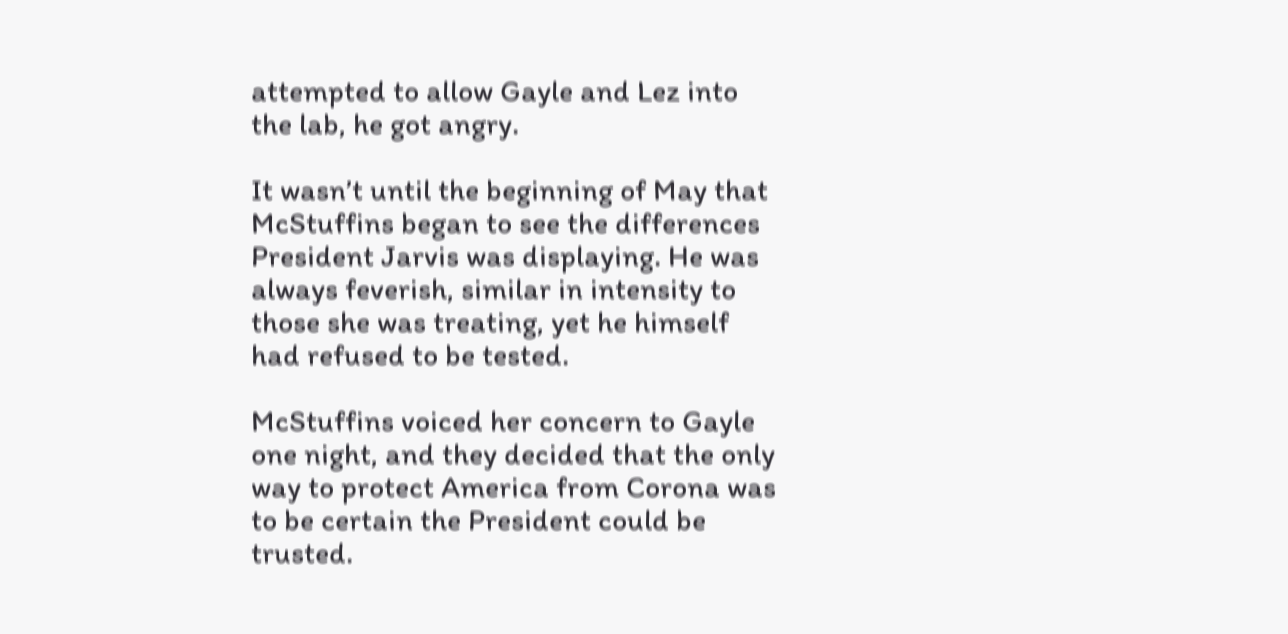attempted to allow Gayle and Lez into the lab, he got angry.

It wasn’t until the beginning of May that McStuffins began to see the differences President Jarvis was displaying. He was always feverish, similar in intensity to those she was treating, yet he himself had refused to be tested.

McStuffins voiced her concern to Gayle one night, and they decided that the only way to protect America from Corona was to be certain the President could be trusted.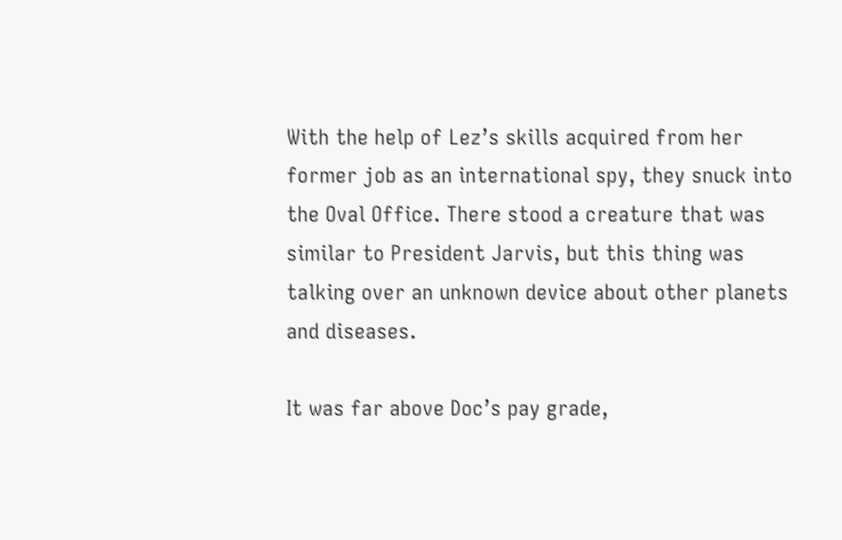With the help of Lez’s skills acquired from her former job as an international spy, they snuck into the Oval Office. There stood a creature that was similar to President Jarvis, but this thing was talking over an unknown device about other planets and diseases.

It was far above Doc’s pay grade,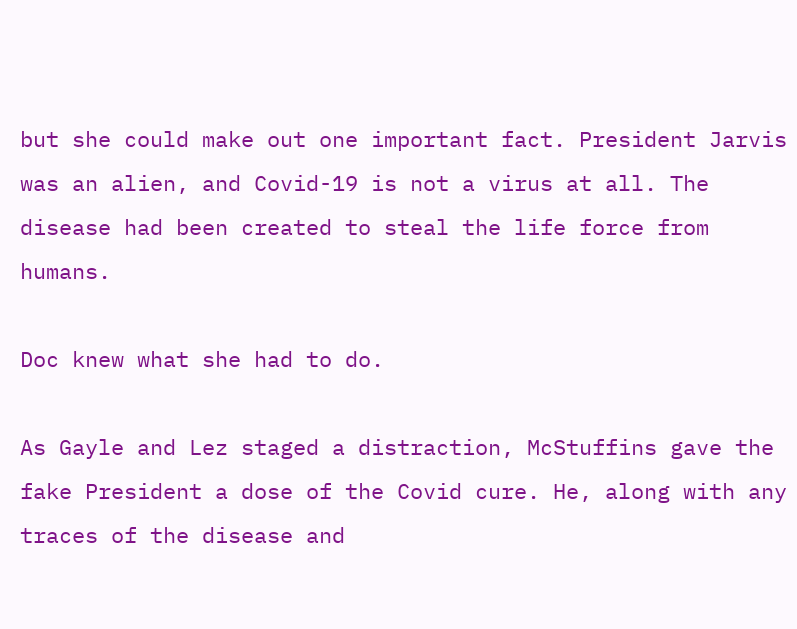but she could make out one important fact. President Jarvis was an alien, and Covid-19 is not a virus at all. The disease had been created to steal the life force from humans.

Doc knew what she had to do.

As Gayle and Lez staged a distraction, McStuffins gave the fake President a dose of the Covid cure. He, along with any traces of the disease and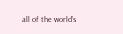all of the world’s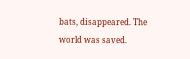bats, disappeared. The world was saved.